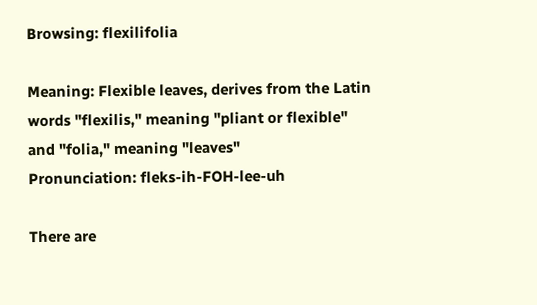Browsing: flexilifolia

Meaning: Flexible leaves, derives from the Latin words "flexilis," meaning "pliant or flexible" and "folia," meaning "leaves"
Pronunciation: fleks-ih-FOH-lee-uh

There are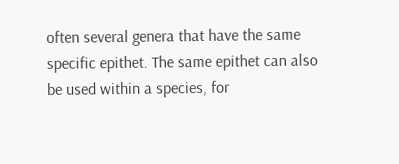often several genera that have the same specific epithet. The same epithet can also be used within a species, for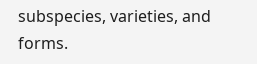subspecies, varieties, and forms.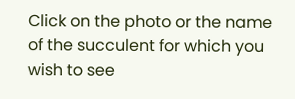Click on the photo or the name of the succulent for which you wish to see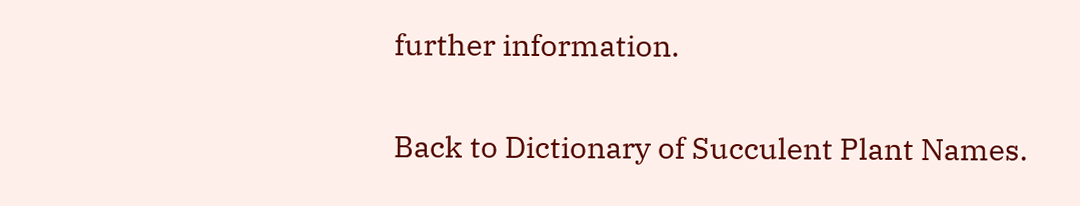further information.

Back to Dictionary of Succulent Plant Names.